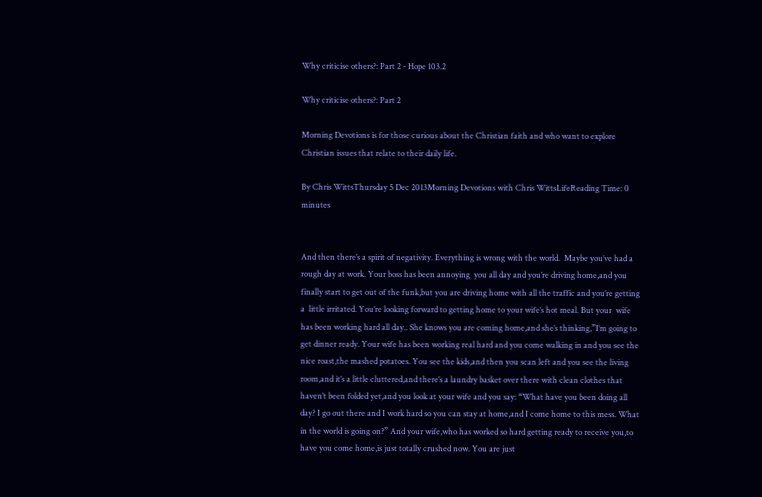Why criticise others?: Part 2 - Hope 103.2

Why criticise others?: Part 2

Morning Devotions is for those curious about the Christian faith and who want to explore Christian issues that relate to their daily life.

By Chris WittsThursday 5 Dec 2013Morning Devotions with Chris WittsLifeReading Time: 0 minutes


And then there’s a spirit of negativity. Everything is wrong with the world.  Maybe you’ve had a rough day at work. Your boss has been annoying  you all day and you’re driving home,and you finally start to get out of the funk,but you are driving home with all the traffic and you’re getting a  little irritated. You’re looking forward to getting home to your wife’s hot meal. But your  wife has been working hard all day.. She knows you are coming home,and she’s thinking,”I’m going to get dinner ready. Your wife has been working real hard and you come walking in and you see the nice roast,the mashed potatoes. You see the kids,and then you scan left and you see the living room,and it’s a little cluttered,and there’s a laundry basket over there with clean clothes that haven’t been folded yet,and you look at your wife and you say: “What have you been doing all day? I go out there and I work hard so you can stay at home,and I come home to this mess. What in the world is going on?” And your wife,who has worked so hard getting ready to receive you,to have you come home,is just totally crushed now. You are just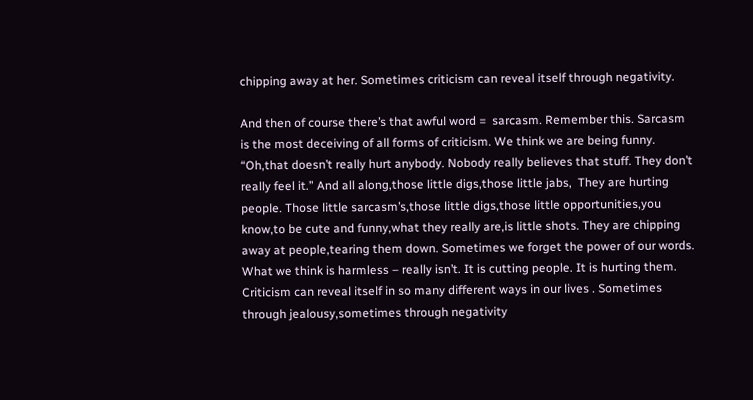chipping away at her. Sometimes criticism can reveal itself through negativity.

And then of course there’s that awful word =  sarcasm. Remember this. Sarcasm is the most deceiving of all forms of criticism. We think we are being funny. “Oh,that doesn’t really hurt anybody. Nobody really believes that stuff. They don’t really feel it.” And all along,those little digs,those little jabs,  They are hurting people. Those little sarcasm’s,those little digs,those little opportunities,you know,to be cute and funny,what they really are,is little shots. They are chipping away at people,tearing them down. Sometimes we forget the power of our words. What we think is harmless – really isn’t. It is cutting people. It is hurting them. Criticism can reveal itself in so many different ways in our lives . Sometimes through jealousy,sometimes through negativity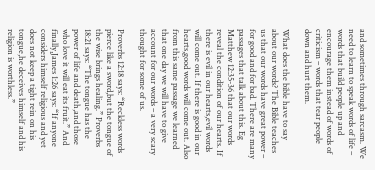and sometimes through sarcasm. We need to learn to speak words of life – words that build people up and encourage them instead of words of criticism – words that tear people down and hurt them.

What does the bible have to say about our words? The Bible teaches us that our words have great power – for good and for bad. There are many passages that talk about this. Eg  Matthew 12:35-36 that our words reveal the condition of our hearts. If there is evil in our hearts,evil words will come out. If there is good in our hearts,good words will come out. Also from this same passage we learned that one day we will have to give account for our words – a very scary thought for some of us.

Proverbs 12:18 says: “Reckless words pierce like a sword,but the tongue of the wise brings healing.” Proverbs 18:21 says: “The tongue has the power of life and death,and those who love it will eat its fruit.” And finally,James 1:26 says: “If anyone considers himself religious and yet does not keep a tight rein on his tongue,he deceives himself and his religion is worthless.”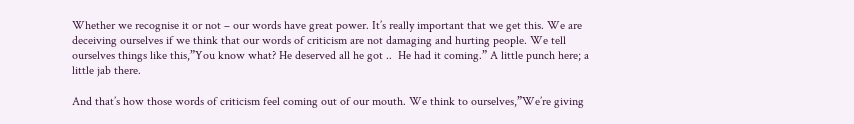Whether we recognise it or not – our words have great power. It’s really important that we get this. We are deceiving ourselves if we think that our words of criticism are not damaging and hurting people. We tell ourselves things like this,”You know what? He deserved all he got ..  He had it coming.” A little punch here; a little jab there.

And that’s how those words of criticism feel coming out of our mouth. We think to ourselves,”We’re giving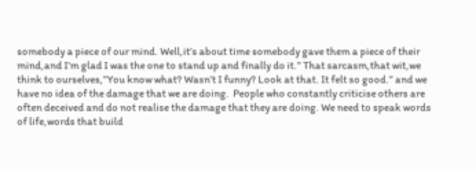somebody a piece of our mind. Well,it’s about time somebody gave them a piece of their mind,and I’m glad I was the one to stand up and finally do it.” That sarcasm,that wit,we think to ourselves,”You know what? Wasn’t I funny? Look at that. It felt so good.” and we have no idea of the damage that we are doing.  People who constantly criticise others are often deceived and do not realise the damage that they are doing. We need to speak words of life,words that build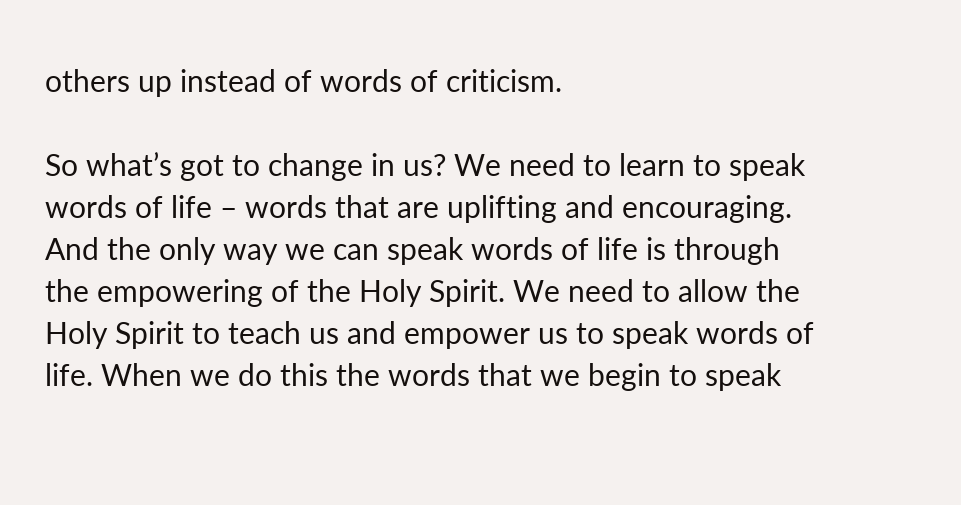others up instead of words of criticism.

So what’s got to change in us? We need to learn to speak words of life – words that are uplifting and encouraging. And the only way we can speak words of life is through the empowering of the Holy Spirit. We need to allow the Holy Spirit to teach us and empower us to speak words of life. When we do this the words that we begin to speak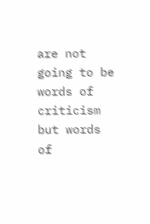are not going to be words of criticism but words of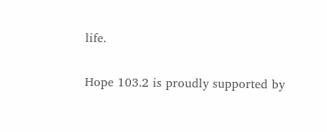life.

Hope 103.2 is proudly supported by